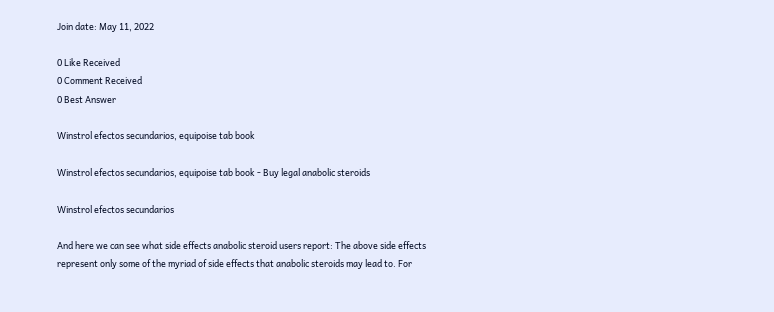Join date: May 11, 2022

0 Like Received
0 Comment Received
0 Best Answer

Winstrol efectos secundarios, equipoise tab book

Winstrol efectos secundarios, equipoise tab book - Buy legal anabolic steroids

Winstrol efectos secundarios

And here we can see what side effects anabolic steroid users report: The above side effects represent only some of the myriad of side effects that anabolic steroids may lead to. For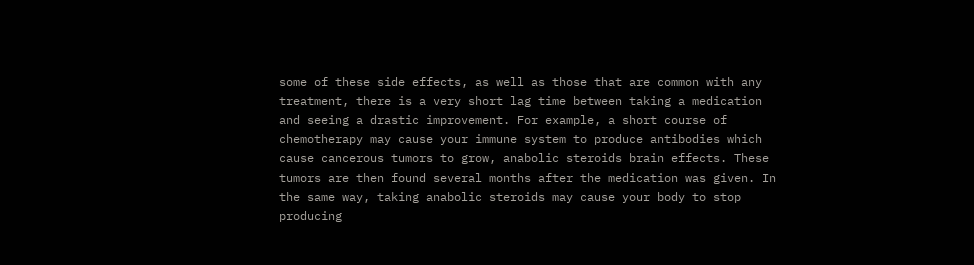some of these side effects, as well as those that are common with any treatment, there is a very short lag time between taking a medication and seeing a drastic improvement. For example, a short course of chemotherapy may cause your immune system to produce antibodies which cause cancerous tumors to grow, anabolic steroids brain effects. These tumors are then found several months after the medication was given. In the same way, taking anabolic steroids may cause your body to stop producing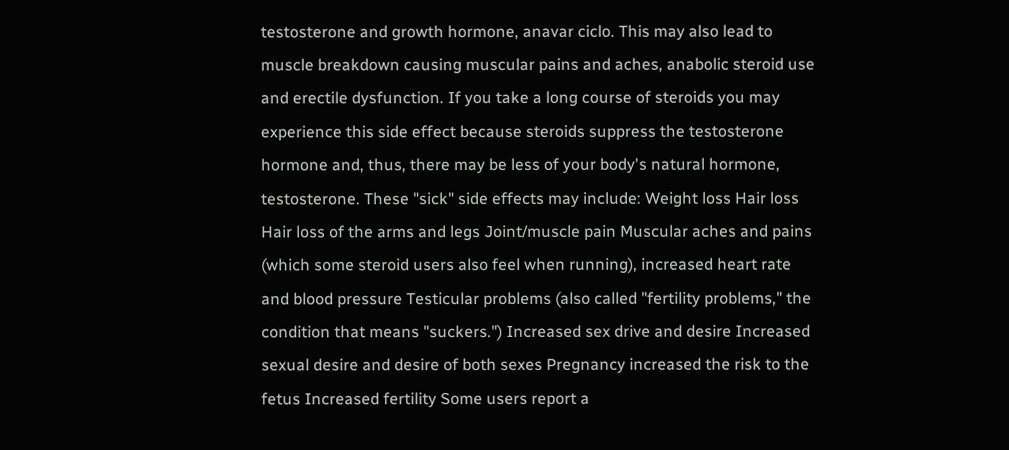testosterone and growth hormone, anavar ciclo. This may also lead to muscle breakdown causing muscular pains and aches, anabolic steroid use and erectile dysfunction. If you take a long course of steroids you may experience this side effect because steroids suppress the testosterone hormone and, thus, there may be less of your body's natural hormone, testosterone. These "sick" side effects may include: Weight loss Hair loss Hair loss of the arms and legs Joint/muscle pain Muscular aches and pains (which some steroid users also feel when running), increased heart rate and blood pressure Testicular problems (also called "fertility problems," the condition that means "suckers.") Increased sex drive and desire Increased sexual desire and desire of both sexes Pregnancy increased the risk to the fetus Increased fertility Some users report a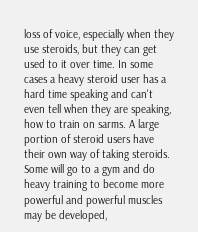loss of voice, especially when they use steroids, but they can get used to it over time. In some cases a heavy steroid user has a hard time speaking and can't even tell when they are speaking, how to train on sarms. A large portion of steroid users have their own way of taking steroids. Some will go to a gym and do heavy training to become more powerful and powerful muscles may be developed,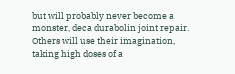but will probably never become a monster, deca durabolin joint repair. Others will use their imagination, taking high doses of a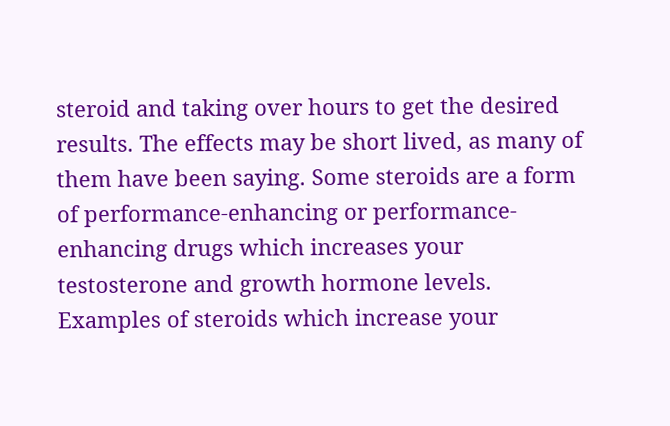steroid and taking over hours to get the desired results. The effects may be short lived, as many of them have been saying. Some steroids are a form of performance-enhancing or performance-enhancing drugs which increases your testosterone and growth hormone levels. Examples of steroids which increase your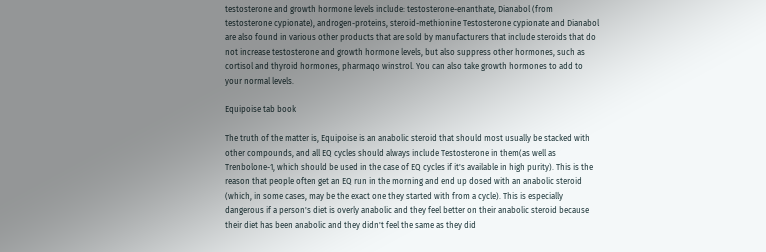testosterone and growth hormone levels include: testosterone-enanthate, Dianabol (from testosterone cypionate), androgen-proteins, steroid-methionine Testosterone cypionate and Dianabol are also found in various other products that are sold by manufacturers that include steroids that do not increase testosterone and growth hormone levels, but also suppress other hormones, such as cortisol and thyroid hormones, pharmaqo winstrol. You can also take growth hormones to add to your normal levels.

Equipoise tab book

The truth of the matter is, Equipoise is an anabolic steroid that should most usually be stacked with other compounds, and all EQ cycles should always include Testosterone in them(as well as Trenbolone-1, which should be used in the case of EQ cycles if it's available in high purity). This is the reason that people often get an EQ run in the morning and end up dosed with an anabolic steroid (which, in some cases, may be the exact one they started with from a cycle). This is especially dangerous if a person's diet is overly anabolic and they feel better on their anabolic steroid because their diet has been anabolic and they didn't feel the same as they did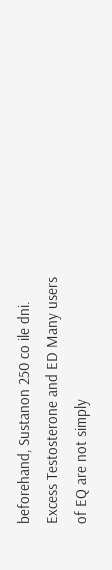beforehand, Sustanon 250 co ile dni. Excess Testosterone and ED Many users of EQ are not simply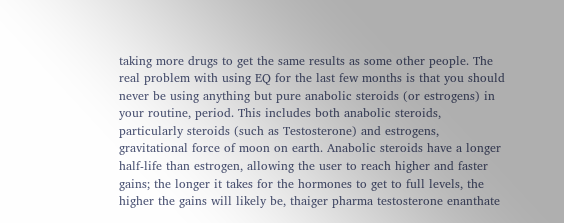taking more drugs to get the same results as some other people. The real problem with using EQ for the last few months is that you should never be using anything but pure anabolic steroids (or estrogens) in your routine, period. This includes both anabolic steroids, particularly steroids (such as Testosterone) and estrogens, gravitational force of moon on earth. Anabolic steroids have a longer half-life than estrogen, allowing the user to reach higher and faster gains; the longer it takes for the hormones to get to full levels, the higher the gains will likely be, thaiger pharma testosterone enanthate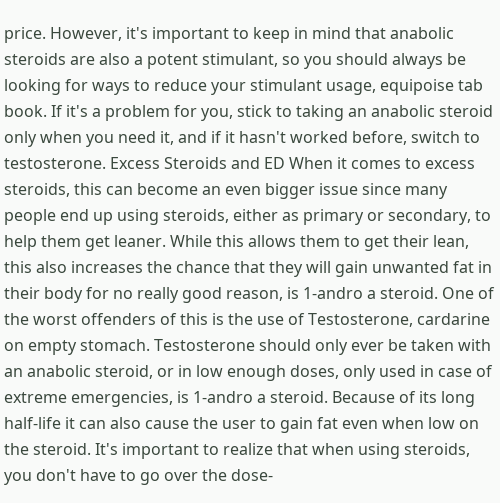price. However, it's important to keep in mind that anabolic steroids are also a potent stimulant, so you should always be looking for ways to reduce your stimulant usage, equipoise tab book. If it's a problem for you, stick to taking an anabolic steroid only when you need it, and if it hasn't worked before, switch to testosterone. Excess Steroids and ED When it comes to excess steroids, this can become an even bigger issue since many people end up using steroids, either as primary or secondary, to help them get leaner. While this allows them to get their lean, this also increases the chance that they will gain unwanted fat in their body for no really good reason, is 1-andro a steroid. One of the worst offenders of this is the use of Testosterone, cardarine on empty stomach. Testosterone should only ever be taken with an anabolic steroid, or in low enough doses, only used in case of extreme emergencies, is 1-andro a steroid. Because of its long half-life it can also cause the user to gain fat even when low on the steroid. It's important to realize that when using steroids, you don't have to go over the dose-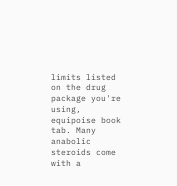limits listed on the drug package you're using, equipoise book tab. Many anabolic steroids come with a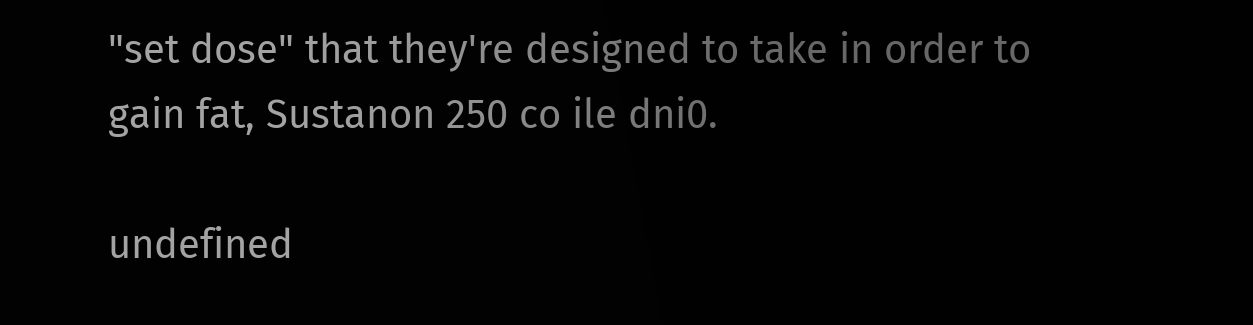"set dose" that they're designed to take in order to gain fat, Sustanon 250 co ile dni0.

undefined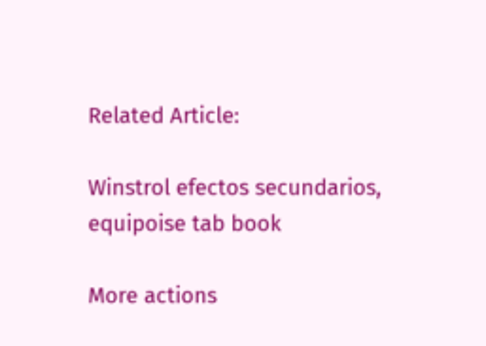Related Article:

Winstrol efectos secundarios, equipoise tab book

More actions